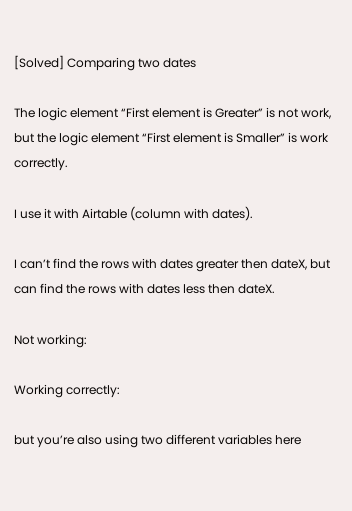[Solved] Comparing two dates

The logic element “First element is Greater” is not work, but the logic element “First element is Smaller” is work correctly.

I use it with Airtable (column with dates).

I can’t find the rows with dates greater then dateX, but can find the rows with dates less then dateX.

Not working:

Working correctly:

but you’re also using two different variables here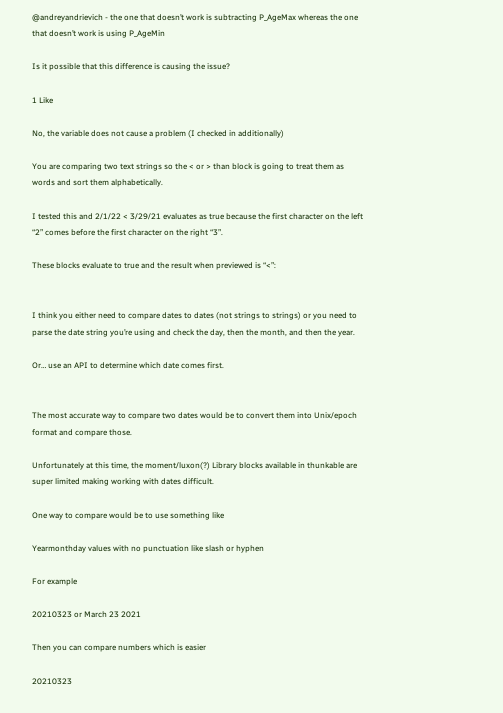@andreyandrievich - the one that doesn’t work is subtracting P_AgeMax whereas the one that doesn’t work is using P_AgeMin

Is it possible that this difference is causing the issue?

1 Like

No, the variable does not cause a problem (I checked in additionally)

You are comparing two text strings so the < or > than block is going to treat them as words and sort them alphabetically.

I tested this and 2/1/22 < 3/29/21 evaluates as true because the first character on the left “2” comes before the first character on the right “3”.

These blocks evaluate to true and the result when previewed is “<”:


I think you either need to compare dates to dates (not strings to strings) or you need to parse the date string you’re using and check the day, then the month, and then the year.

Or… use an API to determine which date comes first.


The most accurate way to compare two dates would be to convert them into Unix/epoch format and compare those.

Unfortunately at this time, the moment/luxon(?) Library blocks available in thunkable are super limited making working with dates difficult.

One way to compare would be to use something like

Yearmonthday values with no punctuation like slash or hyphen

For example

20210323 or March 23 2021

Then you can compare numbers which is easier

20210323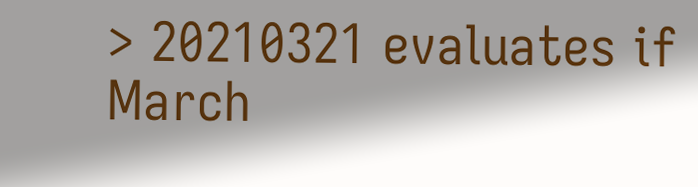> 20210321 evaluates if March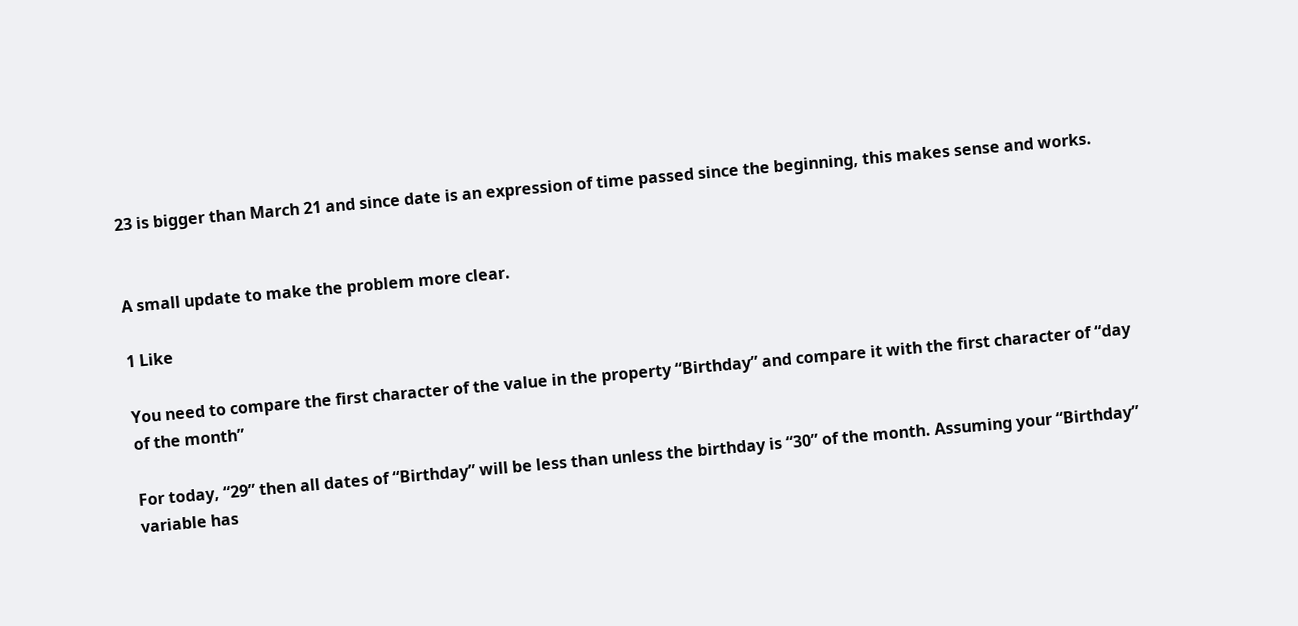23 is bigger than March 21 and since date is an expression of time passed since the beginning, this makes sense and works.


A small update to make the problem more clear.

1 Like

You need to compare the first character of the value in the property “Birthday” and compare it with the first character of “day of the month”

For today, “29” then all dates of “Birthday” will be less than unless the birthday is “30” of the month. Assuming your “Birthday” variable has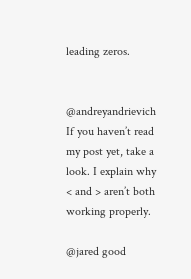leading zeros.


@andreyandrievich If you haven’t read my post yet, take a look. I explain why < and > aren’t both working properly.

@jared good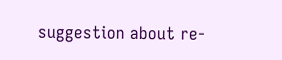suggestion about re-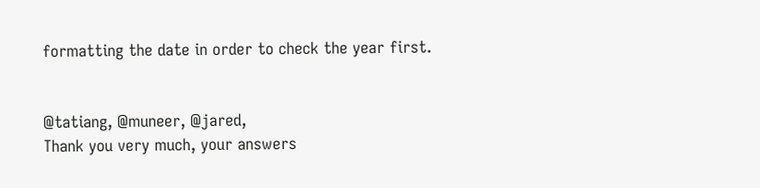formatting the date in order to check the year first.


@tatiang, @muneer, @jared,
Thank you very much, your answers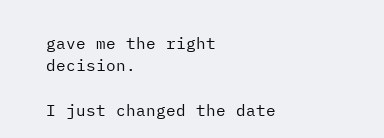gave me the right decision.

I just changed the date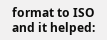format to ISO and it helped: